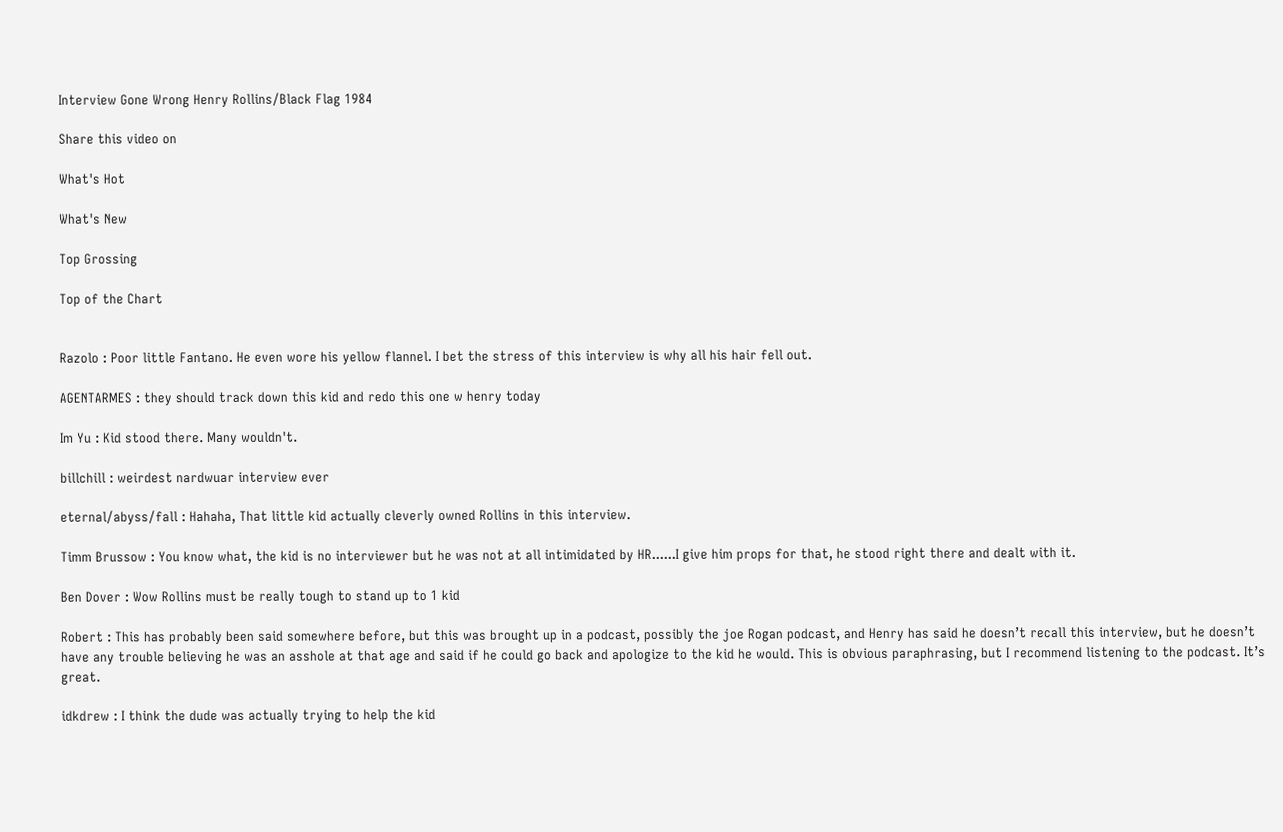Interview Gone Wrong Henry Rollins/Black Flag 1984

Share this video on

What's Hot

What's New

Top Grossing

Top of the Chart


Razolo : Poor little Fantano. He even wore his yellow flannel. I bet the stress of this interview is why all his hair fell out.

AGENTARMES : they should track down this kid and redo this one w henry today

Im Yu : Kid stood there. Many wouldn't.

billchill : weirdest nardwuar interview ever

eternal/abyss/fall : Hahaha, That little kid actually cleverly owned Rollins in this interview.

Timm Brussow : You know what, the kid is no interviewer but he was not at all intimidated by HR......I give him props for that, he stood right there and dealt with it.

Ben Dover : Wow Rollins must be really tough to stand up to 1 kid

Robert : This has probably been said somewhere before, but this was brought up in a podcast, possibly the joe Rogan podcast, and Henry has said he doesn’t recall this interview, but he doesn’t have any trouble believing he was an asshole at that age and said if he could go back and apologize to the kid he would. This is obvious paraphrasing, but I recommend listening to the podcast. It’s great.

idkdrew : I think the dude was actually trying to help the kid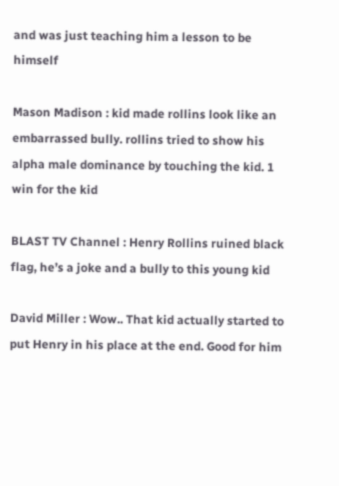and was just teaching him a lesson to be himself

Mason Madison : kid made rollins look like an embarrassed bully. rollins tried to show his alpha male dominance by touching the kid. 1 win for the kid

BLAST TV Channel : Henry Rollins ruined black flag, he’s a joke and a bully to this young kid

David Miller : Wow.. That kid actually started to put Henry in his place at the end. Good for him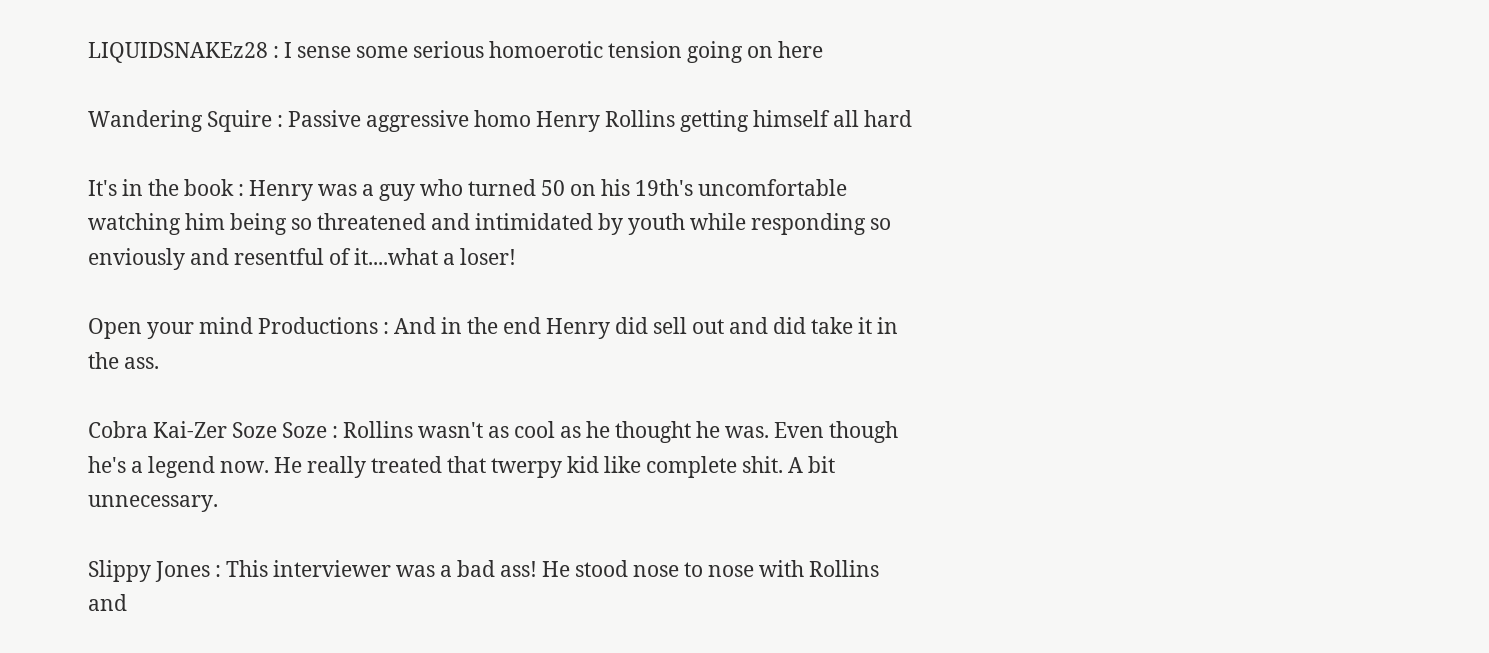LIQUIDSNAKEz28 : I sense some serious homoerotic tension going on here

Wandering Squire : Passive aggressive homo Henry Rollins getting himself all hard

It's in the book : Henry was a guy who turned 50 on his 19th's uncomfortable watching him being so threatened and intimidated by youth while responding so enviously and resentful of it....what a loser!

Open your mind Productions : And in the end Henry did sell out and did take it in the ass.

Cobra Kai-Zer Soze Soze : Rollins wasn't as cool as he thought he was. Even though he's a legend now. He really treated that twerpy kid like complete shit. A bit unnecessary.

Slippy Jones : This interviewer was a bad ass! He stood nose to nose with Rollins and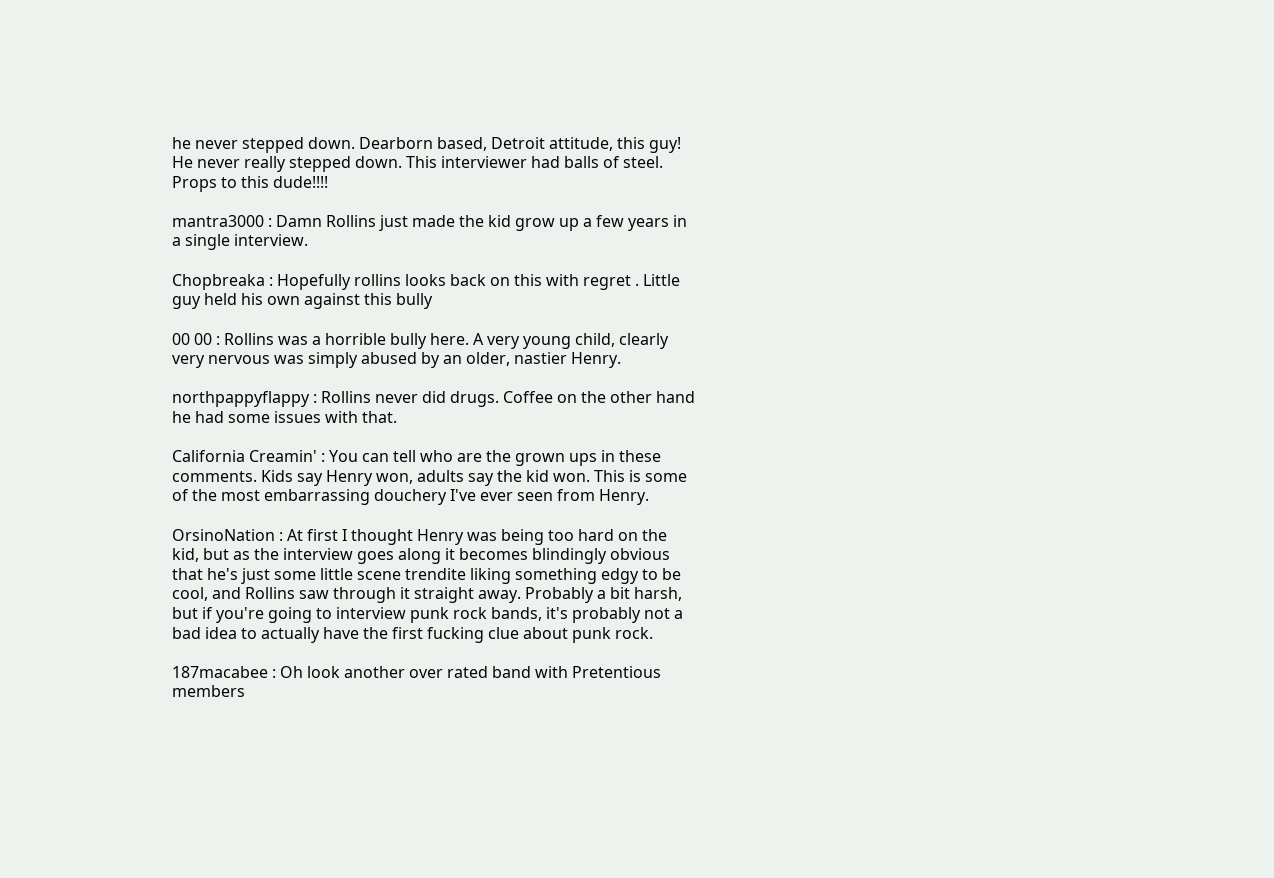he never stepped down. Dearborn based, Detroit attitude, this guy! He never really stepped down. This interviewer had balls of steel. Props to this dude!!!!

mantra3000 : Damn Rollins just made the kid grow up a few years in a single interview.

Chopbreaka : Hopefully rollins looks back on this with regret . Little guy held his own against this bully

00 00 : Rollins was a horrible bully here. A very young child, clearly very nervous was simply abused by an older, nastier Henry.

northpappyflappy : Rollins never did drugs. Coffee on the other hand he had some issues with that.

California Creamin' : You can tell who are the grown ups in these comments. Kids say Henry won, adults say the kid won. This is some of the most embarrassing douchery I've ever seen from Henry.

OrsinoNation : At first I thought Henry was being too hard on the kid, but as the interview goes along it becomes blindingly obvious that he's just some little scene trendite liking something edgy to be cool, and Rollins saw through it straight away. Probably a bit harsh, but if you're going to interview punk rock bands, it's probably not a bad idea to actually have the first fucking clue about punk rock.

187macabee : Oh look another over rated band with Pretentious members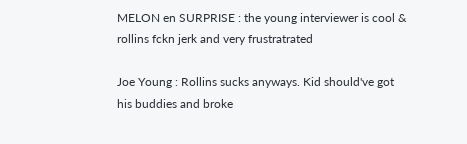MELON en SURPRISE : the young interviewer is cool & rollins fckn jerk and very frustratrated

Joe Young : Rollins sucks anyways. Kid should've got his buddies and broke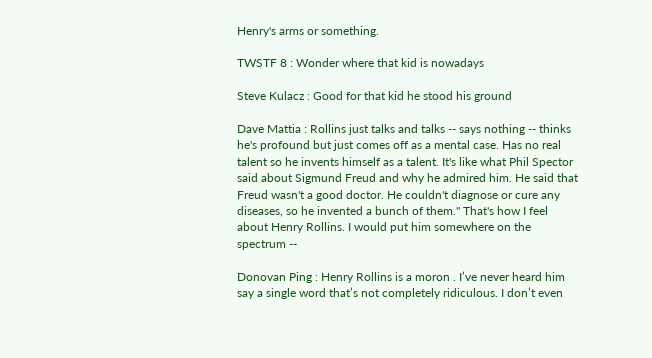Henry's arms or something.

TWSTF 8 : Wonder where that kid is nowadays

Steve Kulacz : Good for that kid he stood his ground

Dave Mattia : Rollins just talks and talks -- says nothing -- thinks he's profound but just comes off as a mental case. Has no real talent so he invents himself as a talent. It's like what Phil Spector said about Sigmund Freud and why he admired him. He said that Freud wasn't a good doctor. He couldn't diagnose or cure any diseases, so he invented a bunch of them." That's how I feel about Henry Rollins. I would put him somewhere on the spectrum --

Donovan Ping : Henry Rollins is a moron . I’ve never heard him say a single word that’s not completely ridiculous. I don’t even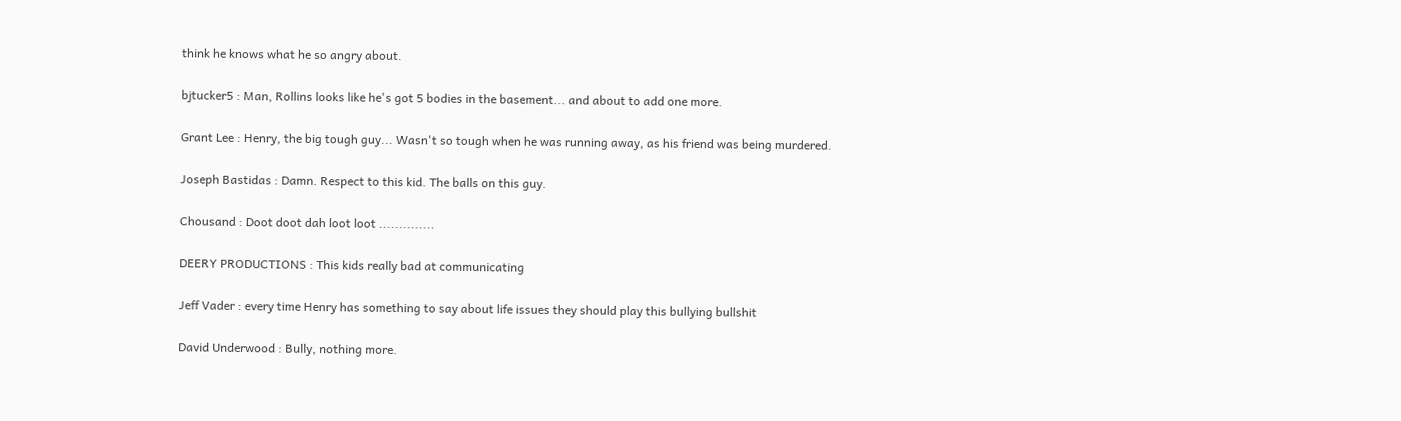think he knows what he so angry about.

bjtucker5 : Man, Rollins looks like he's got 5 bodies in the basement... and about to add one more.

Grant Lee : Henry, the big tough guy... Wasn't so tough when he was running away, as his friend was being murdered.

Joseph Bastidas : Damn. Respect to this kid. The balls on this guy.

Chousand : Doot doot dah loot loot ..............

DEERY PRODUCTIONS : This kids really bad at communicating

Jeff Vader : every time Henry has something to say about life issues they should play this bullying bullshit

David Underwood : Bully, nothing more.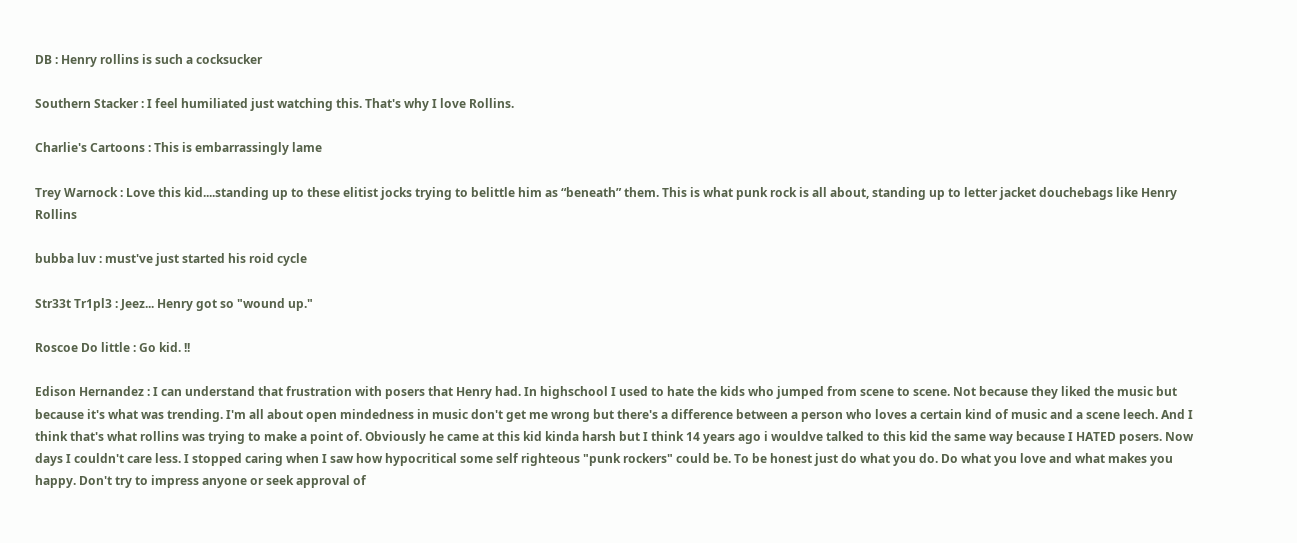DB : Henry rollins is such a cocksucker

Southern Stacker : I feel humiliated just watching this. That's why I love Rollins.

Charlie's Cartoons : This is embarrassingly lame

Trey Warnock : Love this kid....standing up to these elitist jocks trying to belittle him as “beneath” them. This is what punk rock is all about, standing up to letter jacket douchebags like Henry Rollins

bubba luv : must've just started his roid cycle

Str33t Tr1pl3 : Jeez... Henry got so "wound up."

Roscoe Do little : Go kid. !!

Edison Hernandez : I can understand that frustration with posers that Henry had. In highschool I used to hate the kids who jumped from scene to scene. Not because they liked the music but because it's what was trending. I'm all about open mindedness in music don't get me wrong but there's a difference between a person who loves a certain kind of music and a scene leech. And I think that's what rollins was trying to make a point of. Obviously he came at this kid kinda harsh but I think 14 years ago i wouldve talked to this kid the same way because I HATED posers. Now days I couldn't care less. I stopped caring when I saw how hypocritical some self righteous "punk rockers" could be. To be honest just do what you do. Do what you love and what makes you happy. Don't try to impress anyone or seek approval of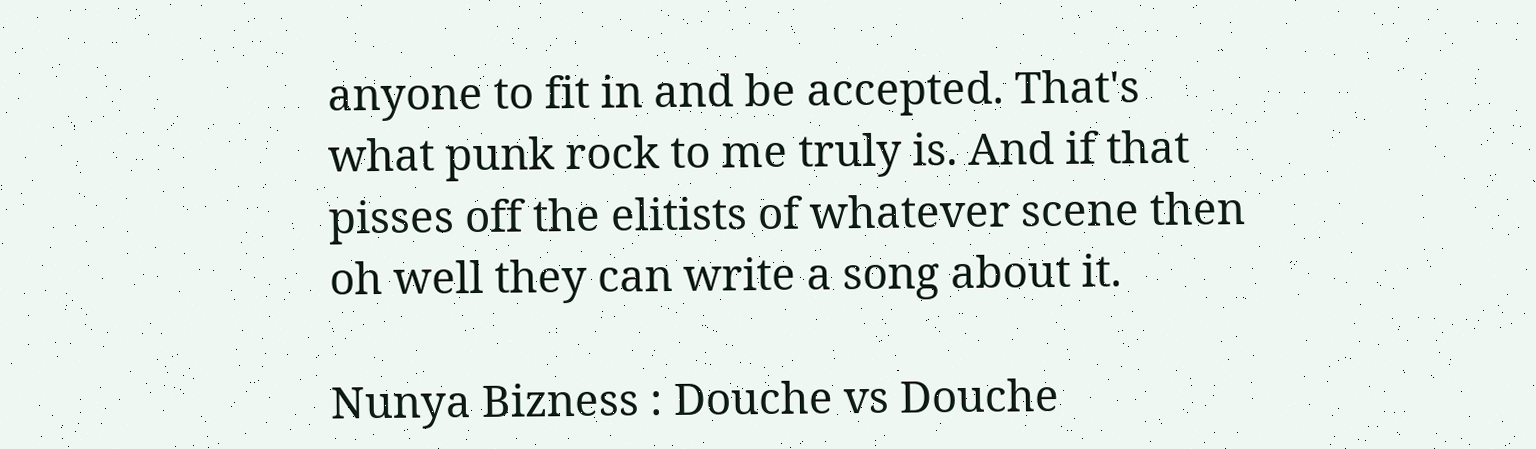anyone to fit in and be accepted. That's what punk rock to me truly is. And if that pisses off the elitists of whatever scene then oh well they can write a song about it.

Nunya Bizness : Douche vs Douche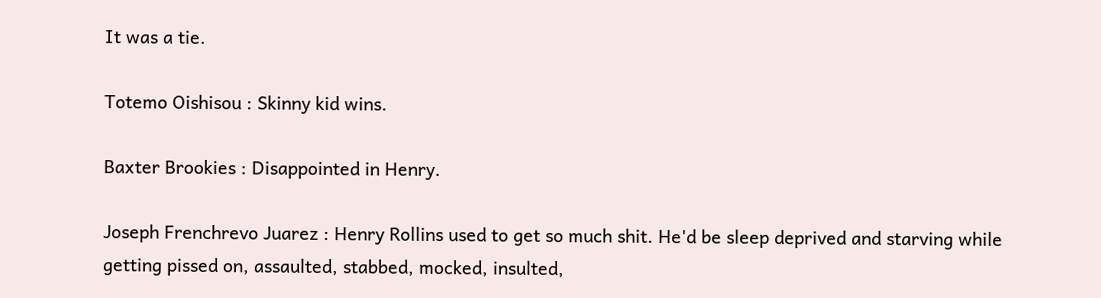It was a tie.

Totemo Oishisou : Skinny kid wins.

Baxter Brookies : Disappointed in Henry.

Joseph Frenchrevo Juarez : Henry Rollins used to get so much shit. He'd be sleep deprived and starving while getting pissed on, assaulted, stabbed, mocked, insulted,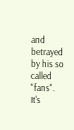and betrayed by his so called "fans". It's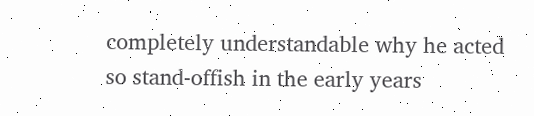completely understandable why he acted so stand-offish in the early years